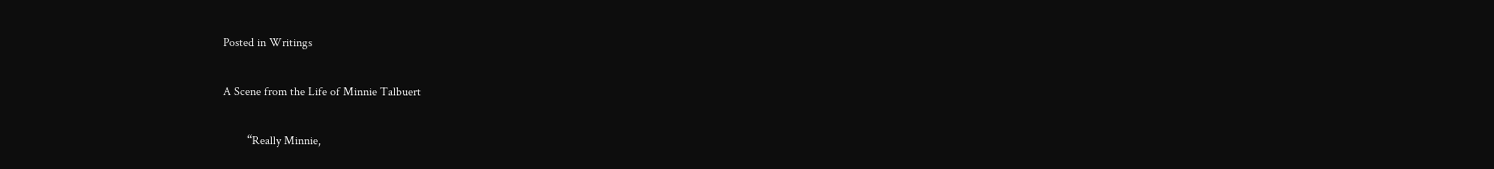Posted in Writings

A Scene from the Life of Minnie Talbuert

        “Really Minnie,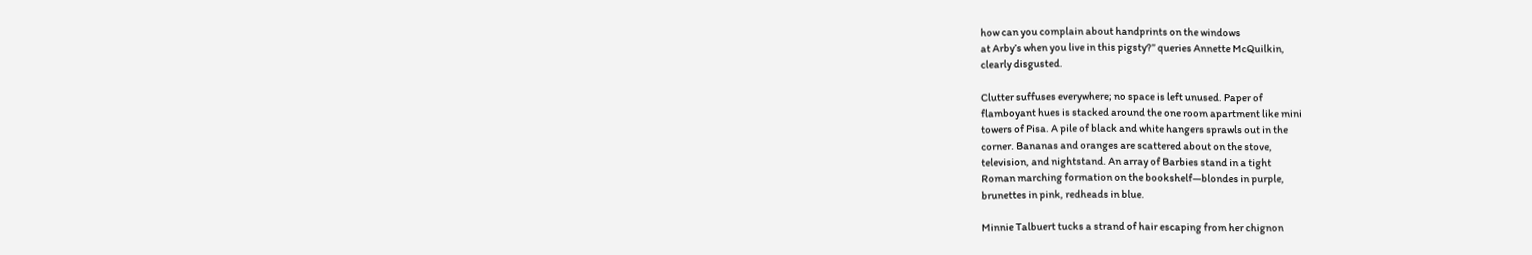how can you complain about handprints on the windows
at Arby’s when you live in this pigsty?” queries Annette McQuilkin,
clearly disgusted.

Clutter suffuses everywhere; no space is left unused. Paper of
flamboyant hues is stacked around the one room apartment like mini
towers of Pisa. A pile of black and white hangers sprawls out in the
corner. Bananas and oranges are scattered about on the stove,
television, and nightstand. An array of Barbies stand in a tight
Roman marching formation on the bookshelf—blondes in purple,
brunettes in pink, redheads in blue.

Minnie Talbuert tucks a strand of hair escaping from her chignon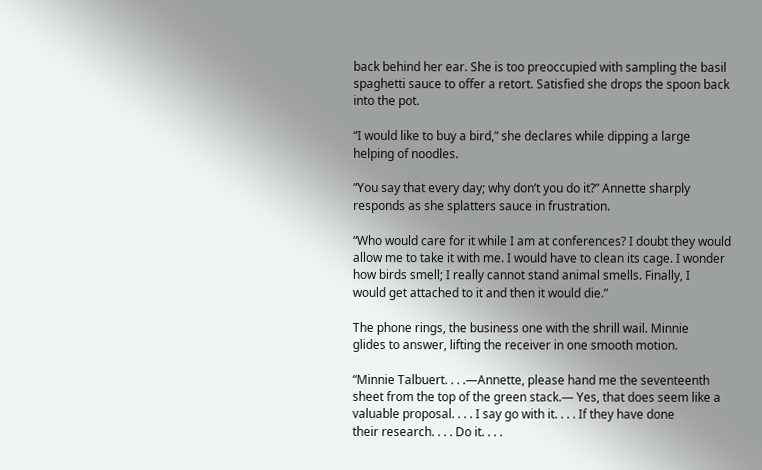back behind her ear. She is too preoccupied with sampling the basil
spaghetti sauce to offer a retort. Satisfied she drops the spoon back
into the pot.

“I would like to buy a bird,” she declares while dipping a large
helping of noodles.

“You say that every day; why don’t you do it?” Annette sharply
responds as she splatters sauce in frustration.

“Who would care for it while I am at conferences? I doubt they would
allow me to take it with me. I would have to clean its cage. I wonder
how birds smell; I really cannot stand animal smells. Finally, I
would get attached to it and then it would die.”

The phone rings, the business one with the shrill wail. Minnie
glides to answer, lifting the receiver in one smooth motion.

“Minnie Talbuert. . . .—Annette, please hand me the seventeenth
sheet from the top of the green stack.— Yes, that does seem like a
valuable proposal. . . . I say go with it. . . . If they have done
their research. . . . Do it. . . .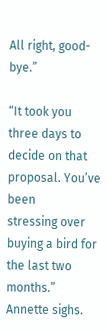All right, good-bye.”

“It took you three days to decide on that proposal. You’ve been
stressing over buying a bird for the last two months.” Annette sighs.